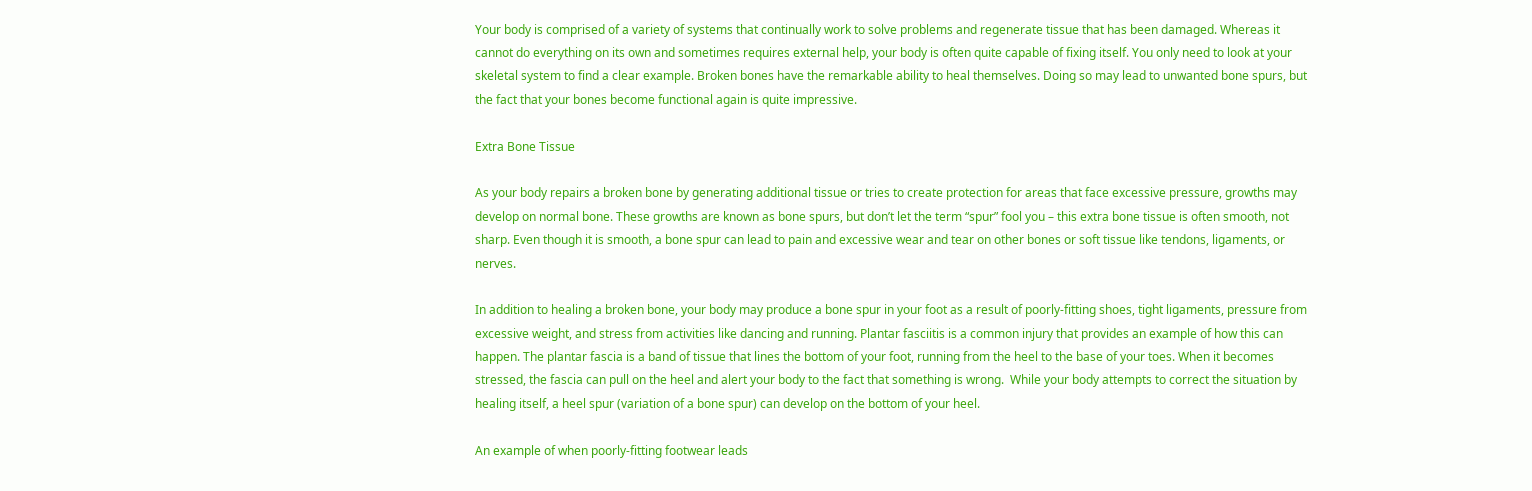Your body is comprised of a variety of systems that continually work to solve problems and regenerate tissue that has been damaged. Whereas it cannot do everything on its own and sometimes requires external help, your body is often quite capable of fixing itself. You only need to look at your skeletal system to find a clear example. Broken bones have the remarkable ability to heal themselves. Doing so may lead to unwanted bone spurs, but the fact that your bones become functional again is quite impressive.

Extra Bone Tissue

As your body repairs a broken bone by generating additional tissue or tries to create protection for areas that face excessive pressure, growths may develop on normal bone. These growths are known as bone spurs, but don’t let the term “spur” fool you – this extra bone tissue is often smooth, not sharp. Even though it is smooth, a bone spur can lead to pain and excessive wear and tear on other bones or soft tissue like tendons, ligaments, or nerves.

In addition to healing a broken bone, your body may produce a bone spur in your foot as a result of poorly-fitting shoes, tight ligaments, pressure from excessive weight, and stress from activities like dancing and running. Plantar fasciitis is a common injury that provides an example of how this can happen. The plantar fascia is a band of tissue that lines the bottom of your foot, running from the heel to the base of your toes. When it becomes stressed, the fascia can pull on the heel and alert your body to the fact that something is wrong.  While your body attempts to correct the situation by healing itself, a heel spur (variation of a bone spur) can develop on the bottom of your heel.

An example of when poorly-fitting footwear leads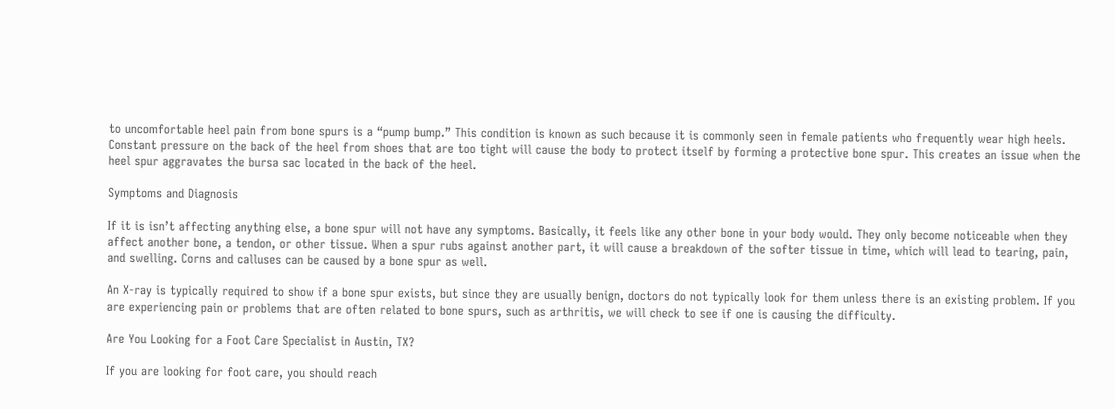to uncomfortable heel pain from bone spurs is a “pump bump.” This condition is known as such because it is commonly seen in female patients who frequently wear high heels. Constant pressure on the back of the heel from shoes that are too tight will cause the body to protect itself by forming a protective bone spur. This creates an issue when the heel spur aggravates the bursa sac located in the back of the heel.

Symptoms and Diagnosis

If it is isn’t affecting anything else, a bone spur will not have any symptoms. Basically, it feels like any other bone in your body would. They only become noticeable when they affect another bone, a tendon, or other tissue. When a spur rubs against another part, it will cause a breakdown of the softer tissue in time, which will lead to tearing, pain, and swelling. Corns and calluses can be caused by a bone spur as well.

An X-ray is typically required to show if a bone spur exists, but since they are usually benign, doctors do not typically look for them unless there is an existing problem. If you are experiencing pain or problems that are often related to bone spurs, such as arthritis, we will check to see if one is causing the difficulty.

Are You Looking for a Foot Care Specialist in Austin, TX?

If you are looking for foot care, you should reach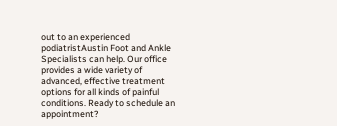out to an experienced podiatristAustin Foot and Ankle Specialists can help. Our office provides a wide variety of advanced, effective treatment options for all kinds of painful conditions. Ready to schedule an appointment?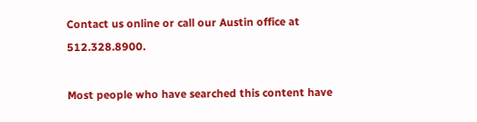Contact us online or call our Austin office at 512.328.8900.

Most people who have searched this content have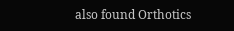also found Orthotics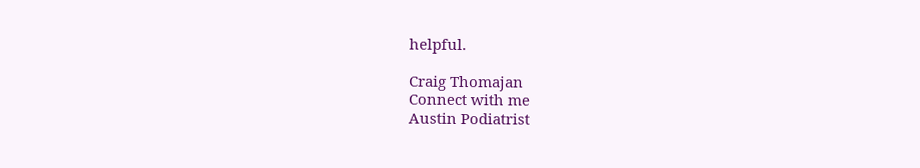helpful.

Craig Thomajan
Connect with me
Austin Podiatrist